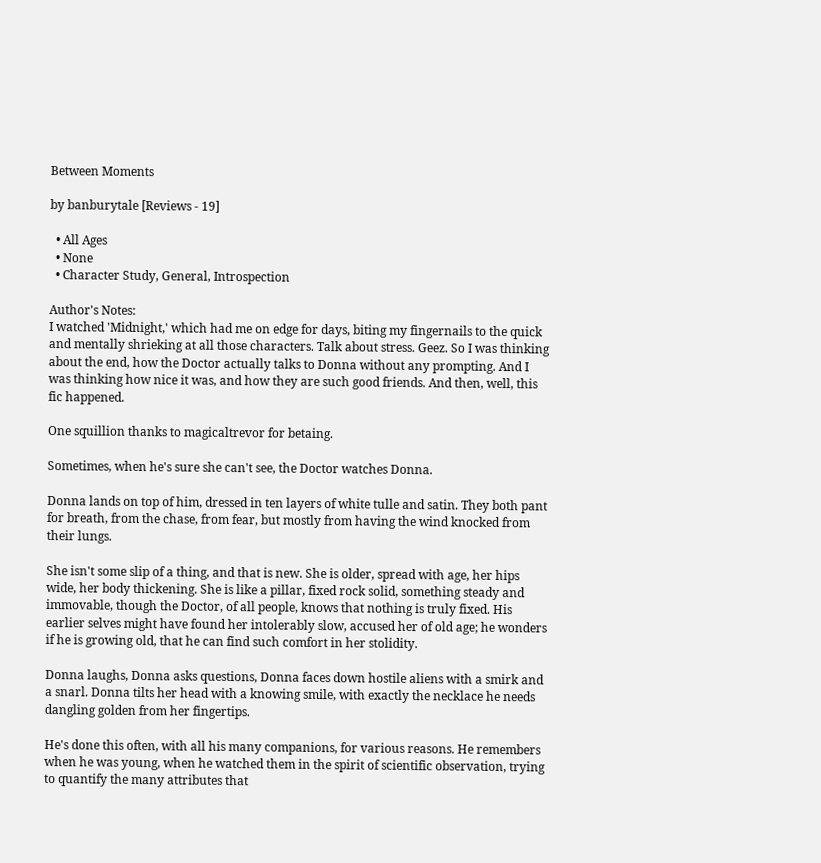Between Moments

by banburytale [Reviews - 19]

  • All Ages
  • None
  • Character Study, General, Introspection

Author's Notes:
I watched 'Midnight,' which had me on edge for days, biting my fingernails to the quick and mentally shrieking at all those characters. Talk about stress. Geez. So I was thinking about the end, how the Doctor actually talks to Donna without any prompting. And I was thinking how nice it was, and how they are such good friends. And then, well, this fic happened.

One squillion thanks to magicaltrevor for betaing.

Sometimes, when he's sure she can't see, the Doctor watches Donna.

Donna lands on top of him, dressed in ten layers of white tulle and satin. They both pant for breath, from the chase, from fear, but mostly from having the wind knocked from their lungs.

She isn't some slip of a thing, and that is new. She is older, spread with age, her hips wide, her body thickening. She is like a pillar, fixed rock solid, something steady and immovable, though the Doctor, of all people, knows that nothing is truly fixed. His earlier selves might have found her intolerably slow, accused her of old age; he wonders if he is growing old, that he can find such comfort in her stolidity.

Donna laughs, Donna asks questions, Donna faces down hostile aliens with a smirk and a snarl. Donna tilts her head with a knowing smile, with exactly the necklace he needs dangling golden from her fingertips.

He's done this often, with all his many companions, for various reasons. He remembers when he was young, when he watched them in the spirit of scientific observation, trying to quantify the many attributes that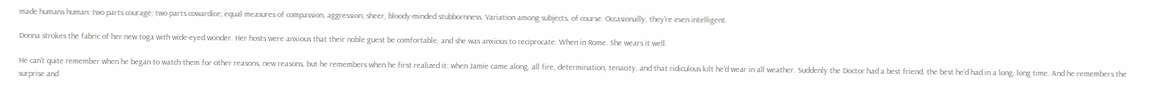made humans human: two parts courage; two parts cowardice; equal measures of compassion, aggression; sheer, bloody-minded stubbornness. Variation among subjects, of course. Occasionally, they're even intelligent.

Donna strokes the fabric of her new toga with wide-eyed wonder. Her hosts were anxious that their noble guest be comfortable, and she was anxious to reciprocate. When in Rome. She wears it well.

He can't quite remember when he began to watch them for other reasons, new reasons, but he remembers when he first realized it: when Jamie came along, all fire, determination, tenacity, and that ridiculous kilt he'd wear in all weather. Suddenly the Doctor had a best friend, the best he'd had in a long, long time. And he remembers the surprise and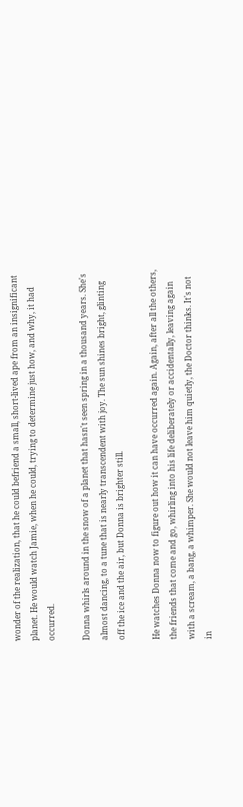wonder of the realization, that he could befriend a small, short-lived ape from an insignificant planet. He would watch Jamie, when he could, trying to determine just how, and why, it had occurred.

Donna whirls around in the snow of a planet that hasn't seen spring in a thousand years. She's almost dancing, to a tune that is nearly transcendent with joy. The sun shines bright, glinting off the ice and the air, but Donna is brighter still.

He watches Donna now to figure out how it can have occurred again. Again, after all the others, the friends that come and go, whirling into his life deliberately or accidentally, leaving again with a scream, a bang, a whimper. She would not leave him quietly, the Doctor thinks. It's not in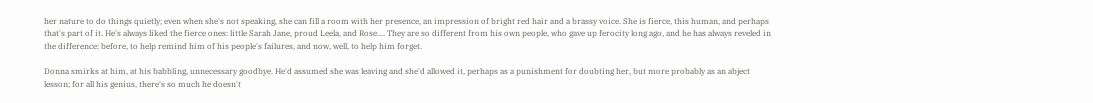her nature to do things quietly; even when she's not speaking, she can fill a room with her presence, an impression of bright red hair and a brassy voice. She is fierce, this human, and perhaps that's part of it. He's always liked the fierce ones: little Sarah Jane, proud Leela, and Rose.... They are so different from his own people, who gave up ferocity long ago, and he has always reveled in the difference: before, to help remind him of his people's failures, and now, well, to help him forget.

Donna smirks at him, at his babbling, unnecessary goodbye. He'd assumed she was leaving and she'd allowed it, perhaps as a punishment for doubting her, but more probably as an abject lesson; for all his genius, there's so much he doesn't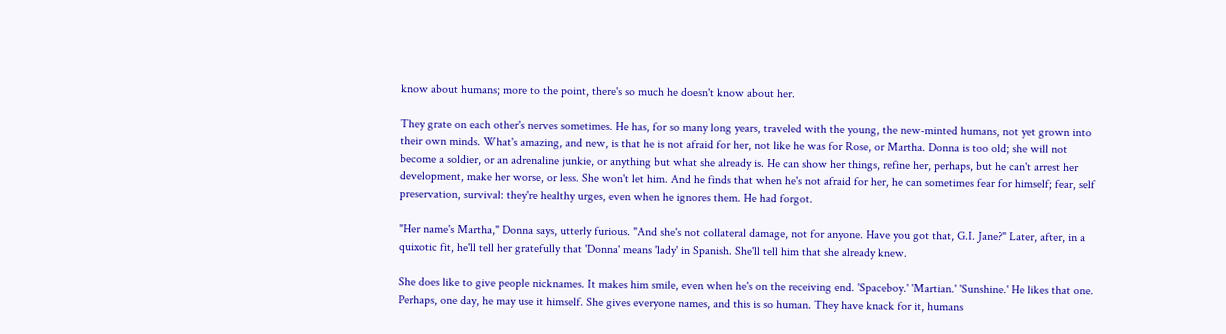know about humans; more to the point, there's so much he doesn't know about her.

They grate on each other's nerves sometimes. He has, for so many long years, traveled with the young, the new-minted humans, not yet grown into their own minds. What's amazing, and new, is that he is not afraid for her, not like he was for Rose, or Martha. Donna is too old; she will not become a soldier, or an adrenaline junkie, or anything but what she already is. He can show her things, refine her, perhaps, but he can't arrest her development, make her worse, or less. She won't let him. And he finds that when he's not afraid for her, he can sometimes fear for himself; fear, self preservation, survival: they're healthy urges, even when he ignores them. He had forgot.

"Her name's Martha," Donna says, utterly furious. "And she's not collateral damage, not for anyone. Have you got that, G.I. Jane?" Later, after, in a quixotic fit, he'll tell her gratefully that 'Donna' means 'lady' in Spanish. She'll tell him that she already knew.

She does like to give people nicknames. It makes him smile, even when he's on the receiving end. 'Spaceboy.' 'Martian.' 'Sunshine.' He likes that one. Perhaps, one day, he may use it himself. She gives everyone names, and this is so human. They have knack for it, humans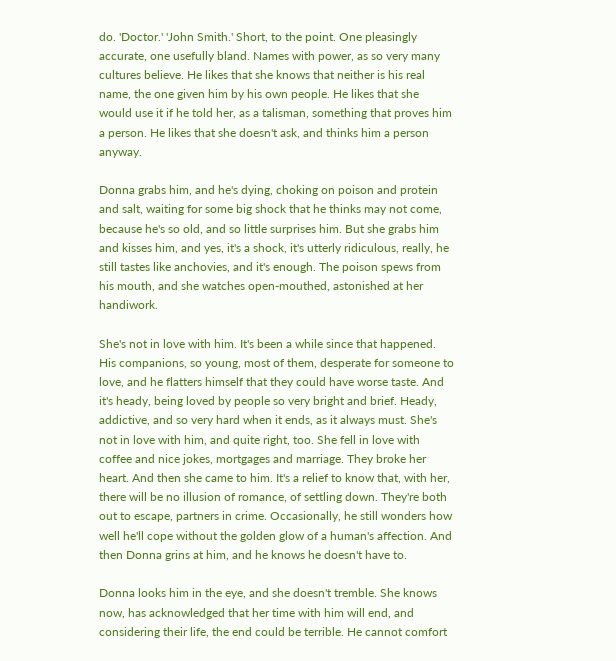do. 'Doctor.' 'John Smith.' Short, to the point. One pleasingly accurate, one usefully bland. Names with power, as so very many cultures believe. He likes that she knows that neither is his real name, the one given him by his own people. He likes that she would use it if he told her, as a talisman, something that proves him a person. He likes that she doesn't ask, and thinks him a person anyway.

Donna grabs him, and he's dying, choking on poison and protein and salt, waiting for some big shock that he thinks may not come, because he's so old, and so little surprises him. But she grabs him and kisses him, and yes, it's a shock, it's utterly ridiculous, really, he still tastes like anchovies, and it's enough. The poison spews from his mouth, and she watches open-mouthed, astonished at her handiwork.

She's not in love with him. It's been a while since that happened. His companions, so young, most of them, desperate for someone to love, and he flatters himself that they could have worse taste. And it's heady, being loved by people so very bright and brief. Heady, addictive, and so very hard when it ends, as it always must. She's not in love with him, and quite right, too. She fell in love with coffee and nice jokes, mortgages and marriage. They broke her heart. And then she came to him. It's a relief to know that, with her, there will be no illusion of romance, of settling down. They're both out to escape, partners in crime. Occasionally, he still wonders how well he'll cope without the golden glow of a human's affection. And then Donna grins at him, and he knows he doesn't have to.

Donna looks him in the eye, and she doesn't tremble. She knows now, has acknowledged that her time with him will end, and considering their life, the end could be terrible. He cannot comfort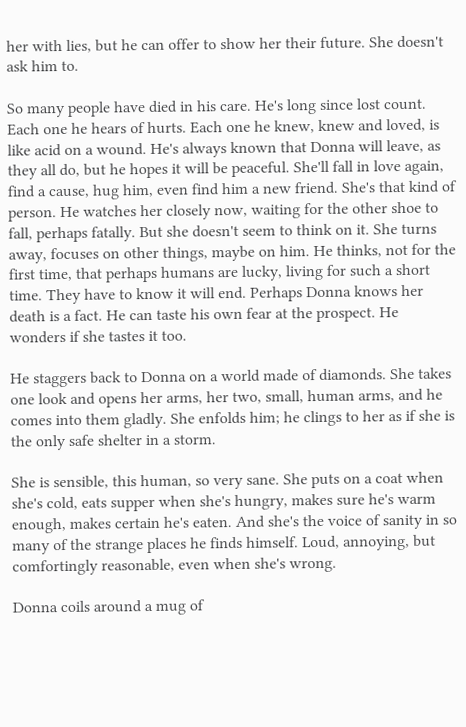her with lies, but he can offer to show her their future. She doesn't ask him to.

So many people have died in his care. He's long since lost count. Each one he hears of hurts. Each one he knew, knew and loved, is like acid on a wound. He's always known that Donna will leave, as they all do, but he hopes it will be peaceful. She'll fall in love again, find a cause, hug him, even find him a new friend. She's that kind of person. He watches her closely now, waiting for the other shoe to fall, perhaps fatally. But she doesn't seem to think on it. She turns away, focuses on other things, maybe on him. He thinks, not for the first time, that perhaps humans are lucky, living for such a short time. They have to know it will end. Perhaps Donna knows her death is a fact. He can taste his own fear at the prospect. He wonders if she tastes it too.

He staggers back to Donna on a world made of diamonds. She takes one look and opens her arms, her two, small, human arms, and he comes into them gladly. She enfolds him; he clings to her as if she is the only safe shelter in a storm.

She is sensible, this human, so very sane. She puts on a coat when she's cold, eats supper when she's hungry, makes sure he's warm enough, makes certain he's eaten. And she's the voice of sanity in so many of the strange places he finds himself. Loud, annoying, but comfortingly reasonable, even when she's wrong.

Donna coils around a mug of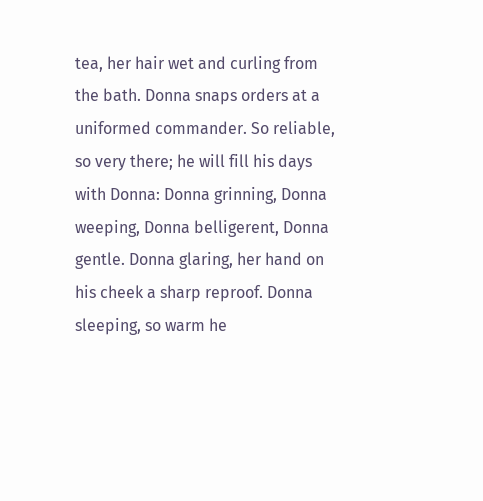tea, her hair wet and curling from the bath. Donna snaps orders at a uniformed commander. So reliable, so very there; he will fill his days with Donna: Donna grinning, Donna weeping, Donna belligerent, Donna gentle. Donna glaring, her hand on his cheek a sharp reproof. Donna sleeping, so warm he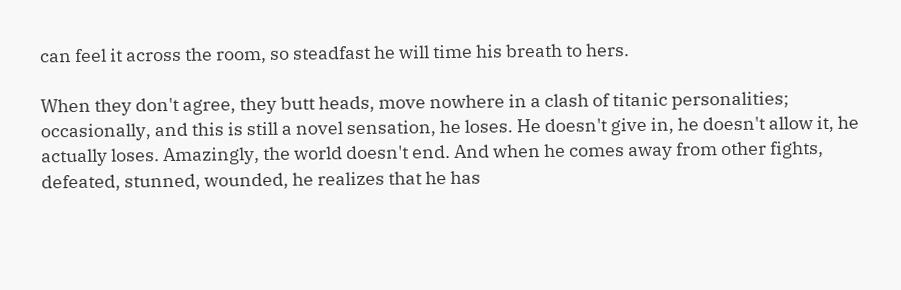can feel it across the room, so steadfast he will time his breath to hers.

When they don't agree, they butt heads, move nowhere in a clash of titanic personalities; occasionally, and this is still a novel sensation, he loses. He doesn't give in, he doesn't allow it, he actually loses. Amazingly, the world doesn't end. And when he comes away from other fights, defeated, stunned, wounded, he realizes that he has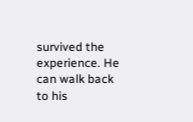survived the experience. He can walk back to his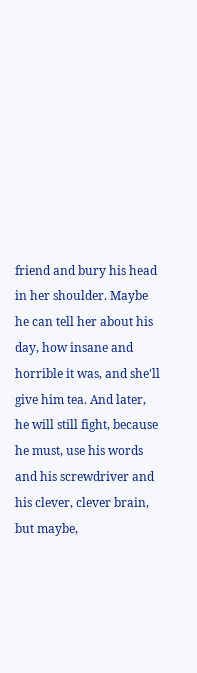friend and bury his head in her shoulder. Maybe he can tell her about his day, how insane and horrible it was, and she'll give him tea. And later, he will still fight, because he must, use his words and his screwdriver and his clever, clever brain, but maybe,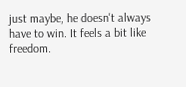just maybe, he doesn't always have to win. It feels a bit like freedom.